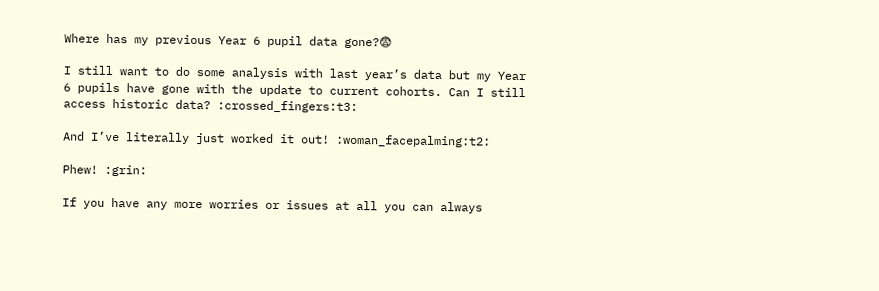Where has my previous Year 6 pupil data gone?😨

I still want to do some analysis with last year’s data but my Year 6 pupils have gone with the update to current cohorts. Can I still access historic data? :crossed_fingers:t3:

And I’ve literally just worked it out! :woman_facepalming:t2:

Phew! :grin:

If you have any more worries or issues at all you can always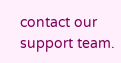contact our support team.